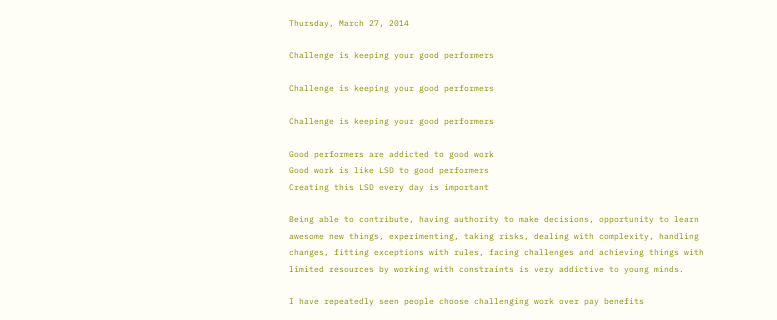Thursday, March 27, 2014

Challenge is keeping your good performers

Challenge is keeping your good performers

Challenge is keeping your good performers

Good performers are addicted to good work
Good work is like LSD to good performers
Creating this LSD every day is important

Being able to contribute, having authority to make decisions, opportunity to learn awesome new things, experimenting, taking risks, dealing with complexity, handling changes, fitting exceptions with rules, facing challenges and achieving things with limited resources by working with constraints is very addictive to young minds.

I have repeatedly seen people choose challenging work over pay benefits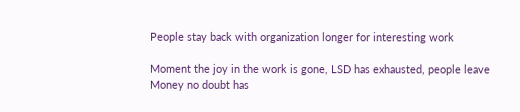People stay back with organization longer for interesting work

Moment the joy in the work is gone, LSD has exhausted, people leave
Money no doubt has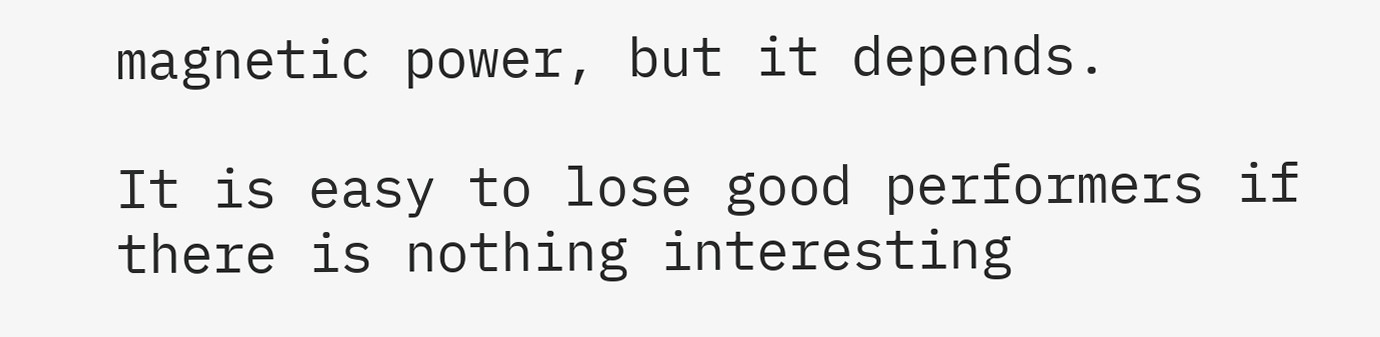magnetic power, but it depends.

It is easy to lose good performers if there is nothing interesting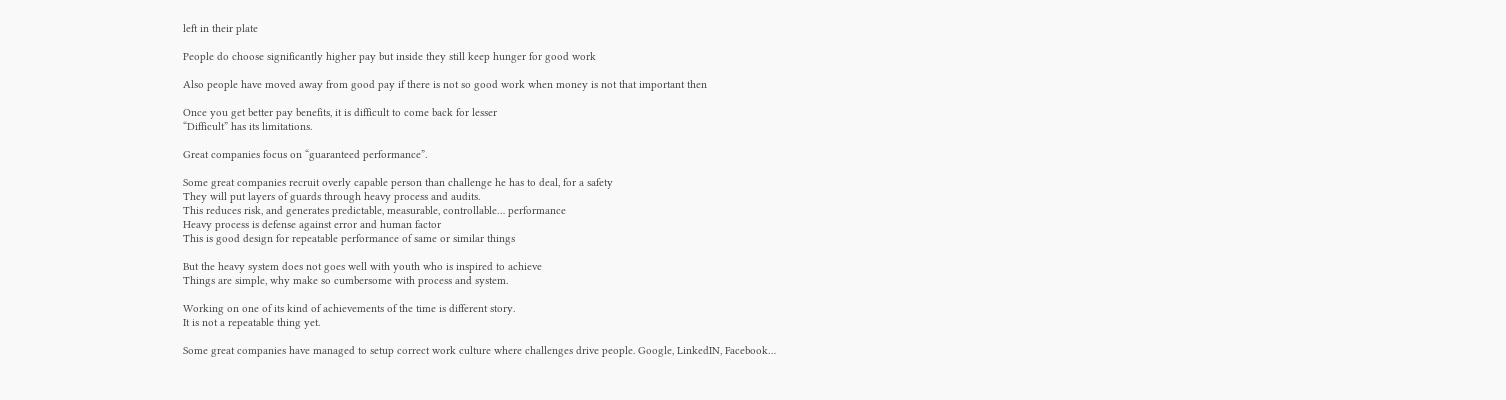left in their plate

People do choose significantly higher pay but inside they still keep hunger for good work

Also people have moved away from good pay if there is not so good work when money is not that important then

Once you get better pay benefits, it is difficult to come back for lesser
“Difficult” has its limitations.

Great companies focus on “guaranteed performance”.

Some great companies recruit overly capable person than challenge he has to deal, for a safety
They will put layers of guards through heavy process and audits.
This reduces risk, and generates predictable, measurable, controllable… performance
Heavy process is defense against error and human factor
This is good design for repeatable performance of same or similar things

But the heavy system does not goes well with youth who is inspired to achieve
Things are simple, why make so cumbersome with process and system.

Working on one of its kind of achievements of the time is different story.
It is not a repeatable thing yet.

Some great companies have managed to setup correct work culture where challenges drive people. Google, LinkedIN, Facebook…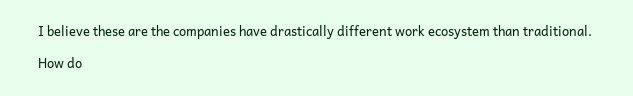I believe these are the companies have drastically different work ecosystem than traditional.

How do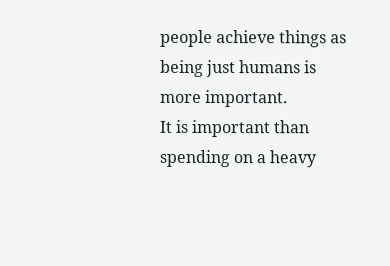people achieve things as being just humans is more important.
It is important than spending on a heavy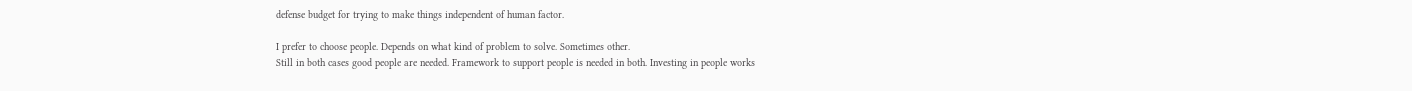defense budget for trying to make things independent of human factor.

I prefer to choose people. Depends on what kind of problem to solve. Sometimes other.
Still in both cases good people are needed. Framework to support people is needed in both. Investing in people works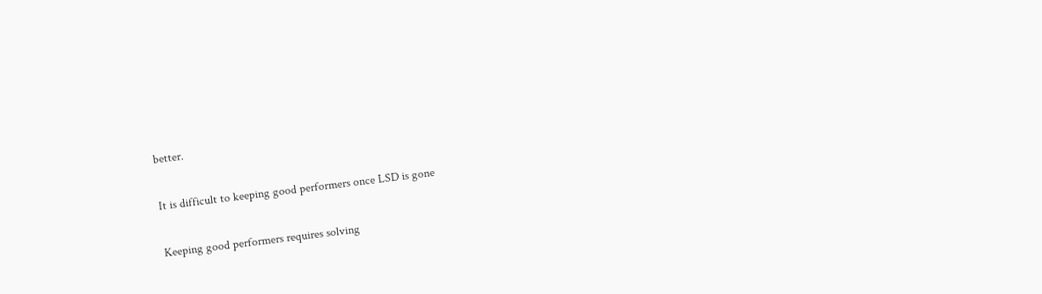better.

It is difficult to keeping good performers once LSD is gone

Keeping good performers requires solving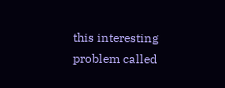this interesting problem called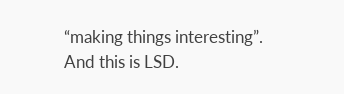“making things interesting”. And this is LSD.